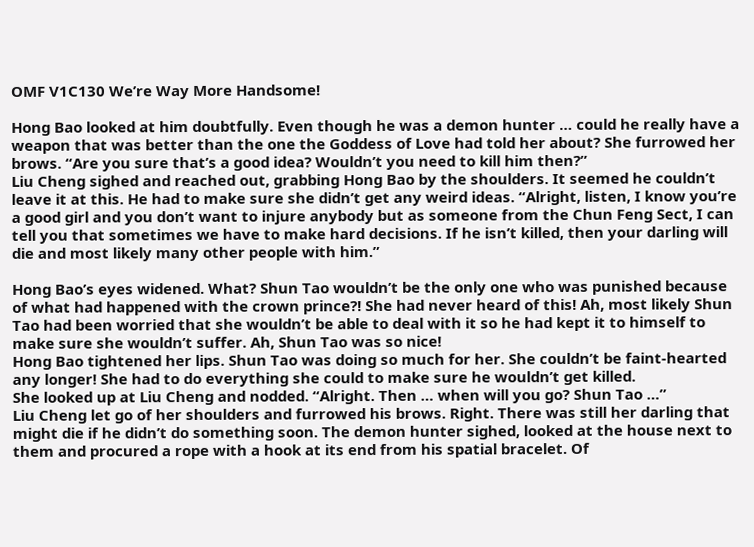OMF V1C130 We’re Way More Handsome!

Hong Bao looked at him doubtfully. Even though he was a demon hunter … could he really have a weapon that was better than the one the Goddess of Love had told her about? She furrowed her brows. “Are you sure that’s a good idea? Wouldn’t you need to kill him then?”
Liu Cheng sighed and reached out, grabbing Hong Bao by the shoulders. It seemed he couldn’t leave it at this. He had to make sure she didn’t get any weird ideas. “Alright, listen, I know you’re a good girl and you don’t want to injure anybody but as someone from the Chun Feng Sect, I can tell you that sometimes we have to make hard decisions. If he isn’t killed, then your darling will die and most likely many other people with him.”

Hong Bao’s eyes widened. What? Shun Tao wouldn’t be the only one who was punished because of what had happened with the crown prince?! She had never heard of this! Ah, most likely Shun Tao had been worried that she wouldn’t be able to deal with it so he had kept it to himself to make sure she wouldn’t suffer. Ah, Shun Tao was so nice!
Hong Bao tightened her lips. Shun Tao was doing so much for her. She couldn’t be faint-hearted any longer! She had to do everything she could to make sure he wouldn’t get killed.
She looked up at Liu Cheng and nodded. “Alright. Then … when will you go? Shun Tao …”
Liu Cheng let go of her shoulders and furrowed his brows. Right. There was still her darling that might die if he didn’t do something soon. The demon hunter sighed, looked at the house next to them and procured a rope with a hook at its end from his spatial bracelet. Of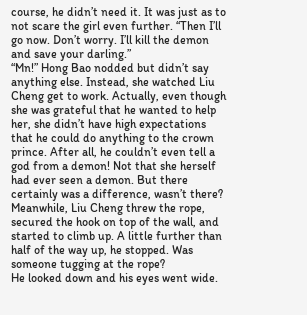course, he didn’t need it. It was just as to not scare the girl even further. “Then I’ll go now. Don’t worry. I’ll kill the demon and save your darling.”
“Mn!” Hong Bao nodded but didn’t say anything else. Instead, she watched Liu Cheng get to work. Actually, even though she was grateful that he wanted to help her, she didn’t have high expectations that he could do anything to the crown prince. After all, he couldn’t even tell a god from a demon! Not that she herself had ever seen a demon. But there certainly was a difference, wasn’t there?
Meanwhile, Liu Cheng threw the rope, secured the hook on top of the wall, and started to climb up. A little further than half of the way up, he stopped. Was someone tugging at the rope?
He looked down and his eyes went wide.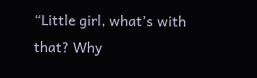“Little girl, what’s with that? Why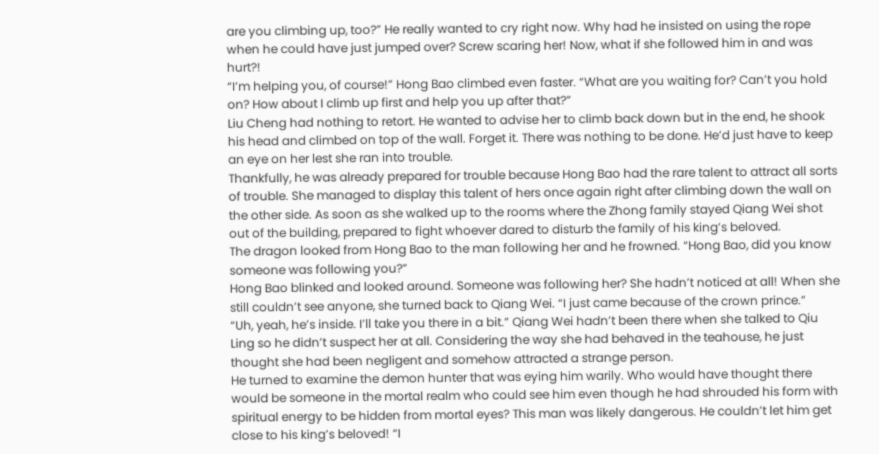are you climbing up, too?” He really wanted to cry right now. Why had he insisted on using the rope when he could have just jumped over? Screw scaring her! Now, what if she followed him in and was hurt?!
“I’m helping you, of course!” Hong Bao climbed even faster. “What are you waiting for? Can’t you hold on? How about I climb up first and help you up after that?”
Liu Cheng had nothing to retort. He wanted to advise her to climb back down but in the end, he shook his head and climbed on top of the wall. Forget it. There was nothing to be done. He’d just have to keep an eye on her lest she ran into trouble.
Thankfully, he was already prepared for trouble because Hong Bao had the rare talent to attract all sorts of trouble. She managed to display this talent of hers once again right after climbing down the wall on the other side. As soon as she walked up to the rooms where the Zhong family stayed Qiang Wei shot out of the building, prepared to fight whoever dared to disturb the family of his king’s beloved.
The dragon looked from Hong Bao to the man following her and he frowned. “Hong Bao, did you know someone was following you?”
Hong Bao blinked and looked around. Someone was following her? She hadn’t noticed at all! When she still couldn’t see anyone, she turned back to Qiang Wei. “I just came because of the crown prince.”
“Uh, yeah, he’s inside. I’ll take you there in a bit.” Qiang Wei hadn’t been there when she talked to Qiu Ling so he didn’t suspect her at all. Considering the way she had behaved in the teahouse, he just thought she had been negligent and somehow attracted a strange person.
He turned to examine the demon hunter that was eying him warily. Who would have thought there would be someone in the mortal realm who could see him even though he had shrouded his form with spiritual energy to be hidden from mortal eyes? This man was likely dangerous. He couldn’t let him get close to his king’s beloved! “I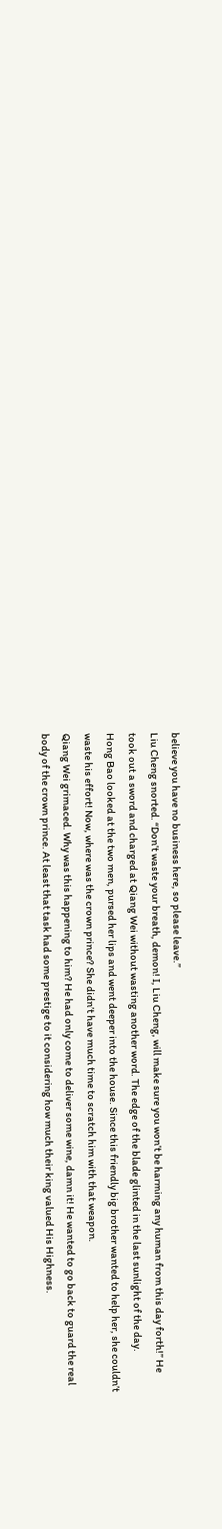believe you have no business here, so please leave.”
Liu Cheng snorted. “Don’t waste your breath, demon! I, Liu Cheng, will make sure you won’t be harming any human from this day forth!” He took out a sword and charged at Qiang Wei without wasting another word. The edge of the blade glinted in the last sunlight of the day.
Hong Bao looked at the two men, pursed her lips and went deeper into the house. Since this friendly big brother wanted to help her, she couldn’t waste his effort! Now, where was the crown prince? She didn’t have much time to scratch him with that weapon.
Qiang Wei grimaced. Why was this happening to him? He had only come to deliver some wine, damn it! He wanted to go back to guard the real body of the crown prince. At least that task had some prestige to it considering how much their king valued His Highness.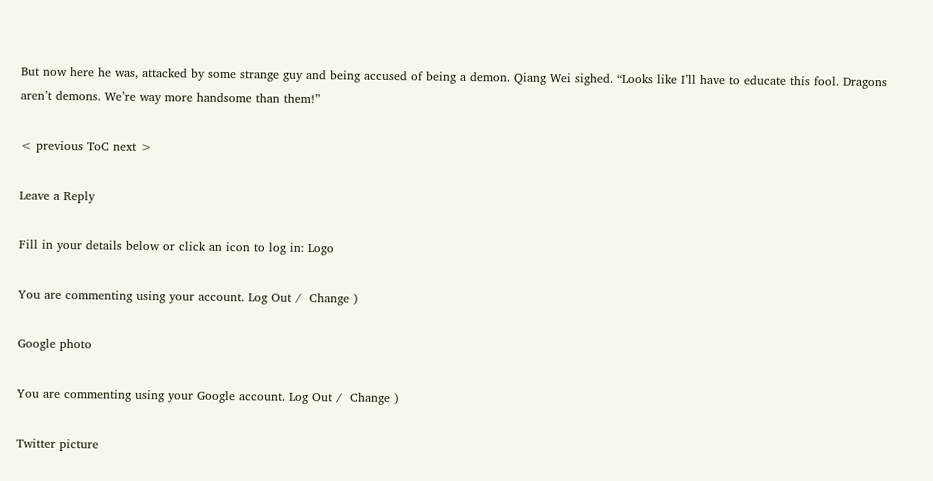But now here he was, attacked by some strange guy and being accused of being a demon. Qiang Wei sighed. “Looks like I’ll have to educate this fool. Dragons aren’t demons. We’re way more handsome than them!”

< previous ToC next >

Leave a Reply

Fill in your details below or click an icon to log in: Logo

You are commenting using your account. Log Out /  Change )

Google photo

You are commenting using your Google account. Log Out /  Change )

Twitter picture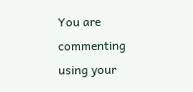You are commenting using your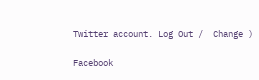Twitter account. Log Out /  Change )

Facebook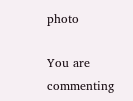photo

You are commenting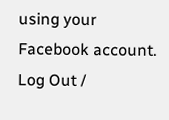using your Facebook account. Log Out /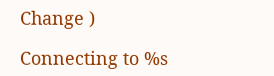Change )

Connecting to %s